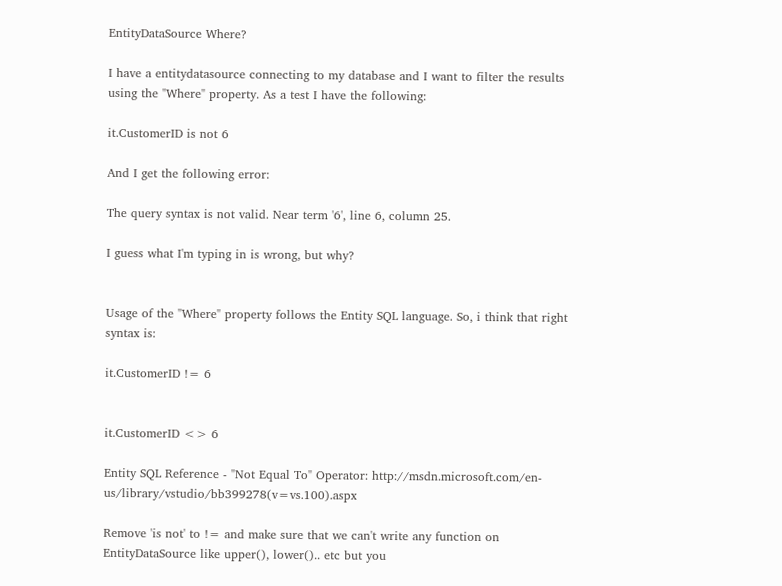EntityDataSource Where?

I have a entitydatasource connecting to my database and I want to filter the results using the "Where" property. As a test I have the following:

it.CustomerID is not 6

And I get the following error:

The query syntax is not valid. Near term '6', line 6, column 25.

I guess what I'm typing in is wrong, but why?


Usage of the "Where" property follows the Entity SQL language. So, i think that right syntax is:

it.CustomerID != 6


it.CustomerID <> 6

Entity SQL Reference - "Not Equal To" Operator: http://msdn.microsoft.com/en-us/library/vstudio/bb399278(v=vs.100).aspx

Remove 'is not' to != and make sure that we can't write any function on EntityDataSource like upper(), lower().. etc but you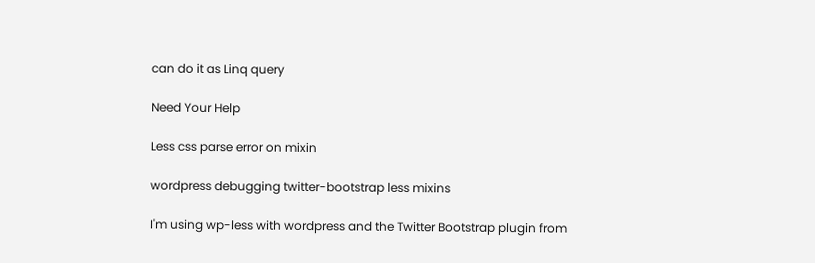can do it as Linq query

Need Your Help

Less css parse error on mixin

wordpress debugging twitter-bootstrap less mixins

I'm using wp-less with wordpress and the Twitter Bootstrap plugin from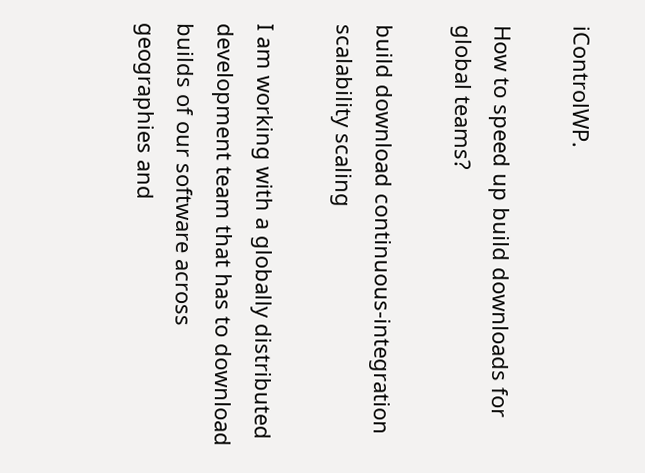iControlWP.

How to speed up build downloads for global teams?

build download continuous-integration scalability scaling

I am working with a globally distributed development team that has to download builds of our software across geographies and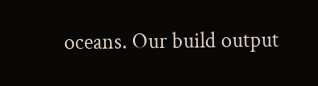oceans. Our build output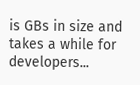is GBs in size and takes a while for developers...